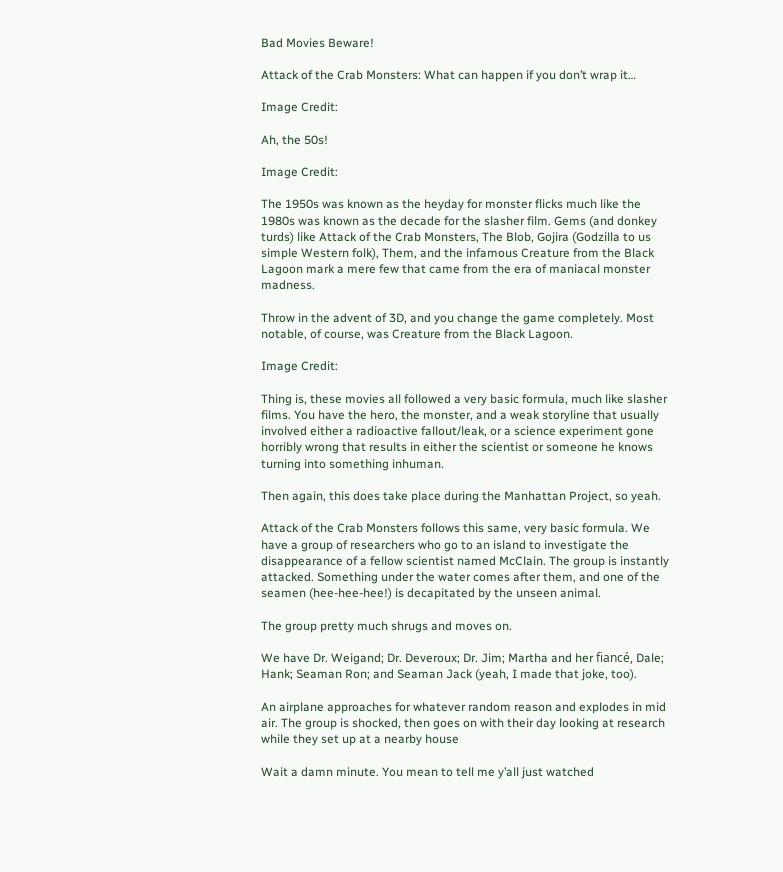Bad Movies Beware!

Attack of the Crab Monsters: What can happen if you don’t wrap it…

Image Credit:

Ah, the 50s!

Image Credit:

The 1950s was known as the heyday for monster flicks much like the 1980s was known as the decade for the slasher film. Gems (and donkey turds) like Attack of the Crab Monsters, The Blob, Gojira (Godzilla to us simple Western folk), Them, and the infamous Creature from the Black Lagoon mark a mere few that came from the era of maniacal monster madness.

Throw in the advent of 3D, and you change the game completely. Most notable, of course, was Creature from the Black Lagoon.

Image Credit:

Thing is, these movies all followed a very basic formula, much like slasher films. You have the hero, the monster, and a weak storyline that usually involved either a radioactive fallout/leak, or a science experiment gone horribly wrong that results in either the scientist or someone he knows turning into something inhuman.

Then again, this does take place during the Manhattan Project, so yeah.

Attack of the Crab Monsters follows this same, very basic formula. We have a group of researchers who go to an island to investigate the disappearance of a fellow scientist named McClain. The group is instantly attacked. Something under the water comes after them, and one of the seamen (hee-hee-hee!) is decapitated by the unseen animal.

The group pretty much shrugs and moves on.

We have Dr. Weigand; Dr. Deveroux; Dr. Jim; Martha and her fiancé, Dale; Hank; Seaman Ron; and Seaman Jack (yeah, I made that joke, too).

An airplane approaches for whatever random reason and explodes in mid air. The group is shocked, then goes on with their day looking at research while they set up at a nearby house

Wait a damn minute. You mean to tell me y’all just watched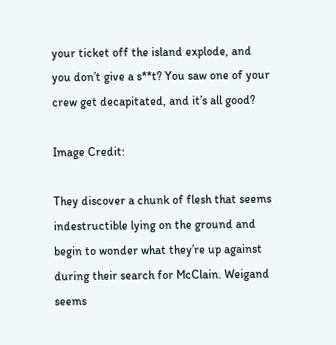your ticket off the island explode, and you don’t give a s**t? You saw one of your crew get decapitated, and it’s all good?

Image Credit:

They discover a chunk of flesh that seems indestructible lying on the ground and begin to wonder what they’re up against during their search for McClain. Weigand seems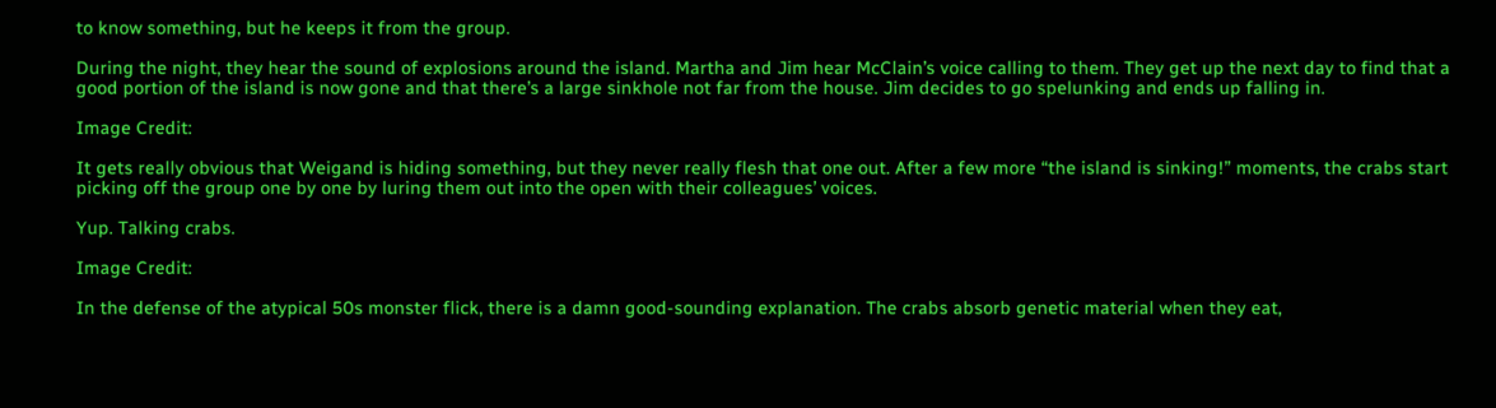to know something, but he keeps it from the group.

During the night, they hear the sound of explosions around the island. Martha and Jim hear McClain’s voice calling to them. They get up the next day to find that a good portion of the island is now gone and that there’s a large sinkhole not far from the house. Jim decides to go spelunking and ends up falling in.

Image Credit:

It gets really obvious that Weigand is hiding something, but they never really flesh that one out. After a few more “the island is sinking!” moments, the crabs start picking off the group one by one by luring them out into the open with their colleagues’ voices.

Yup. Talking crabs.

Image Credit:

In the defense of the atypical 50s monster flick, there is a damn good-sounding explanation. The crabs absorb genetic material when they eat,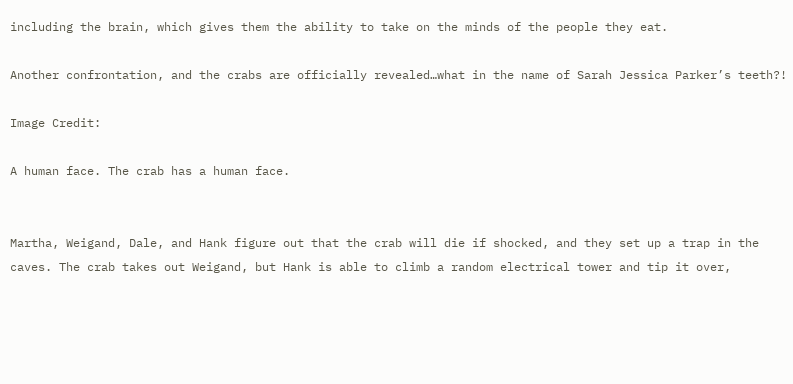including the brain, which gives them the ability to take on the minds of the people they eat.

Another confrontation, and the crabs are officially revealed…what in the name of Sarah Jessica Parker’s teeth?!

Image Credit:

A human face. The crab has a human face.


Martha, Weigand, Dale, and Hank figure out that the crab will die if shocked, and they set up a trap in the caves. The crab takes out Weigand, but Hank is able to climb a random electrical tower and tip it over,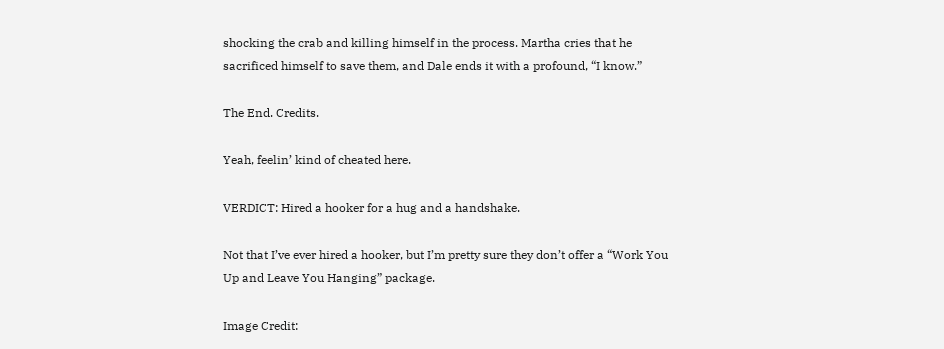shocking the crab and killing himself in the process. Martha cries that he sacrificed himself to save them, and Dale ends it with a profound, “I know.”

The End. Credits.

Yeah, feelin’ kind of cheated here.

VERDICT: Hired a hooker for a hug and a handshake.

Not that I’ve ever hired a hooker, but I’m pretty sure they don’t offer a “Work You Up and Leave You Hanging” package.

Image Credit: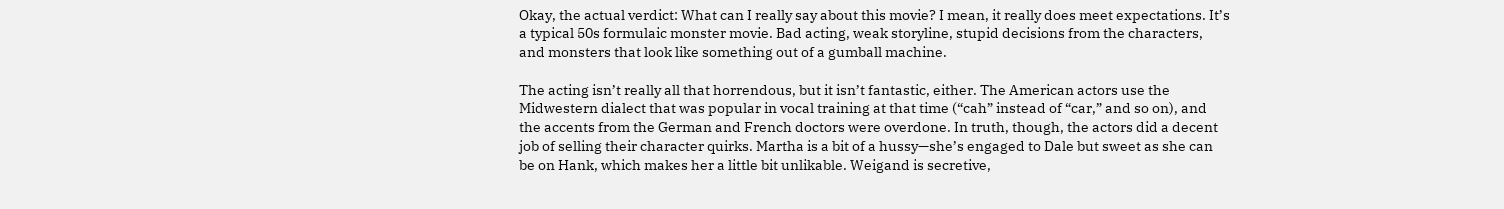Okay, the actual verdict: What can I really say about this movie? I mean, it really does meet expectations. It’s a typical 50s formulaic monster movie. Bad acting, weak storyline, stupid decisions from the characters, and monsters that look like something out of a gumball machine.

The acting isn’t really all that horrendous, but it isn’t fantastic, either. The American actors use the Midwestern dialect that was popular in vocal training at that time (“cah” instead of “car,” and so on), and the accents from the German and French doctors were overdone. In truth, though, the actors did a decent job of selling their character quirks. Martha is a bit of a hussy—she’s engaged to Dale but sweet as she can be on Hank, which makes her a little bit unlikable. Weigand is secretive,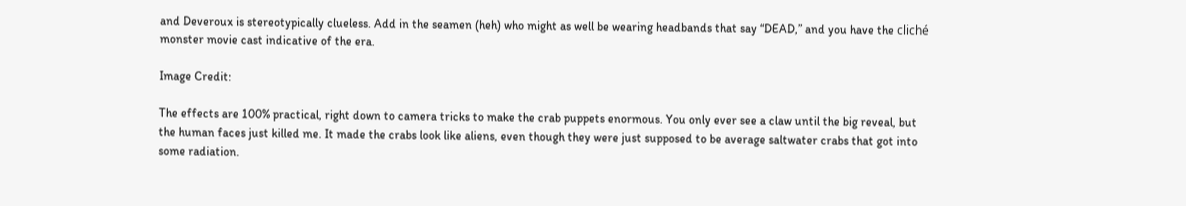and Deveroux is stereotypically clueless. Add in the seamen (heh) who might as well be wearing headbands that say “DEAD,” and you have the cliché monster movie cast indicative of the era.

Image Credit:

The effects are 100% practical, right down to camera tricks to make the crab puppets enormous. You only ever see a claw until the big reveal, but the human faces just killed me. It made the crabs look like aliens, even though they were just supposed to be average saltwater crabs that got into some radiation.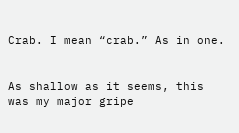Crab. I mean “crab.” As in one.


As shallow as it seems, this was my major gripe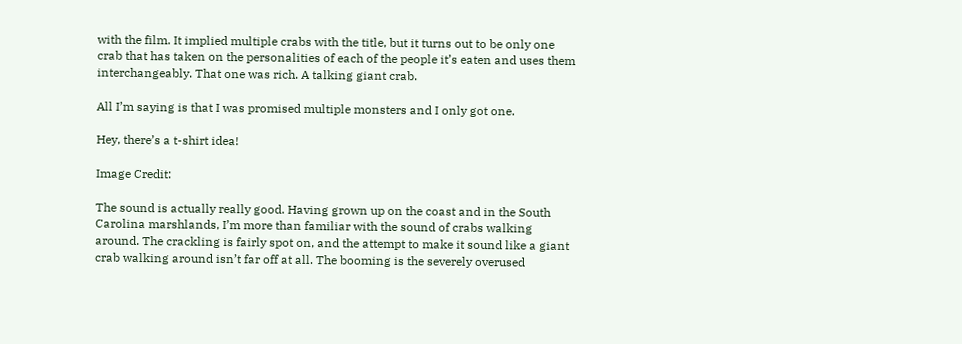with the film. It implied multiple crabs with the title, but it turns out to be only one crab that has taken on the personalities of each of the people it’s eaten and uses them interchangeably. That one was rich. A talking giant crab.

All I’m saying is that I was promised multiple monsters and I only got one.

Hey, there’s a t-shirt idea!

Image Credit:

The sound is actually really good. Having grown up on the coast and in the South Carolina marshlands, I’m more than familiar with the sound of crabs walking around. The crackling is fairly spot on, and the attempt to make it sound like a giant crab walking around isn’t far off at all. The booming is the severely overused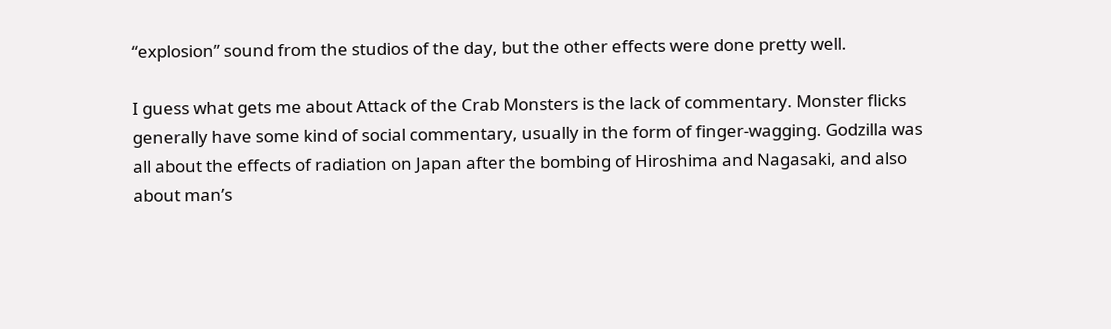“explosion” sound from the studios of the day, but the other effects were done pretty well.

I guess what gets me about Attack of the Crab Monsters is the lack of commentary. Monster flicks generally have some kind of social commentary, usually in the form of finger-wagging. Godzilla was all about the effects of radiation on Japan after the bombing of Hiroshima and Nagasaki, and also about man’s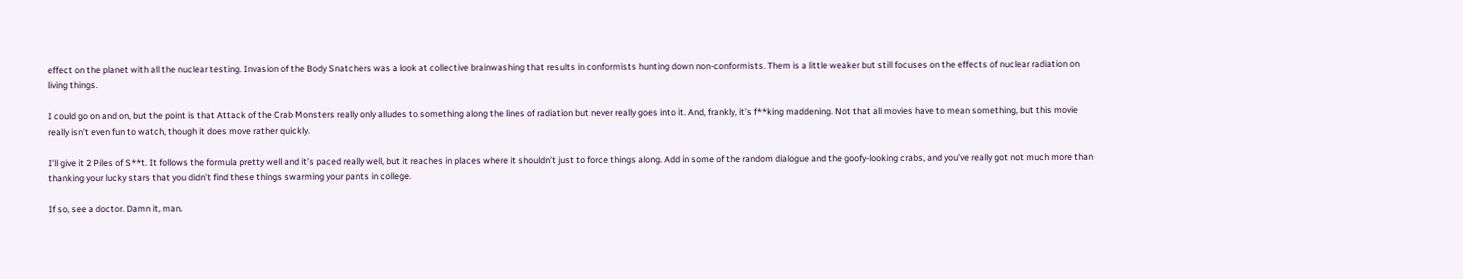effect on the planet with all the nuclear testing. Invasion of the Body Snatchers was a look at collective brainwashing that results in conformists hunting down non-conformists. Them is a little weaker but still focuses on the effects of nuclear radiation on living things.

I could go on and on, but the point is that Attack of the Crab Monsters really only alludes to something along the lines of radiation but never really goes into it. And, frankly, it’s f**king maddening. Not that all movies have to mean something, but this movie really isn’t even fun to watch, though it does move rather quickly.

I’ll give it 2 Piles of S**t. It follows the formula pretty well and it’s paced really well, but it reaches in places where it shouldn’t just to force things along. Add in some of the random dialogue and the goofy-looking crabs, and you’ve really got not much more than thanking your lucky stars that you didn’t find these things swarming your pants in college.

If so, see a doctor. Damn it, man.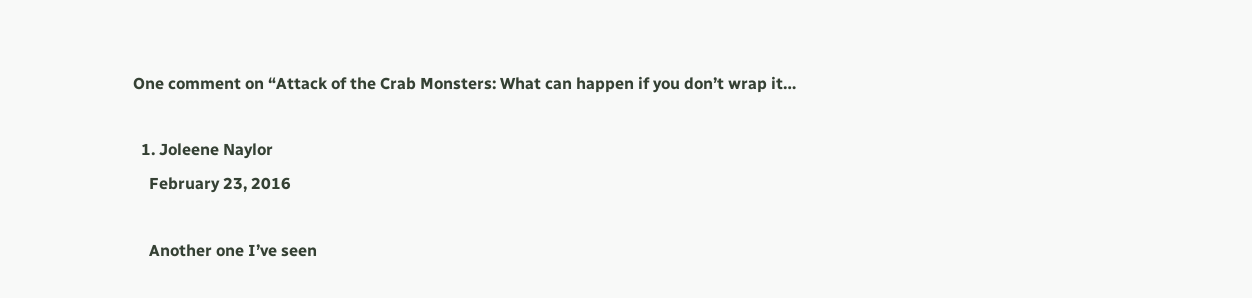One comment on “Attack of the Crab Monsters: What can happen if you don’t wrap it…

  1. Joleene Naylor
    February 23, 2016

    Another one I’ve seen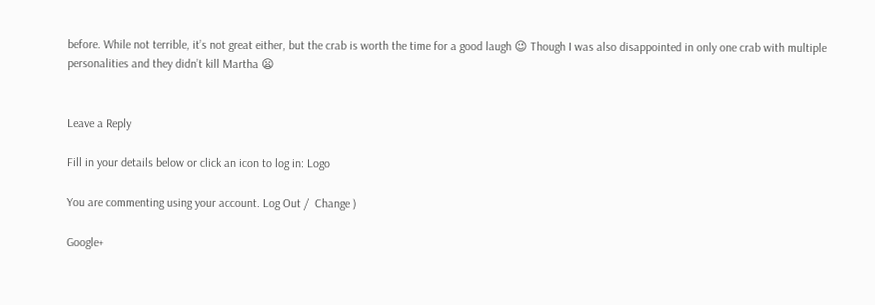before. While not terrible, it’s not great either, but the crab is worth the time for a good laugh 😉 Though I was also disappointed in only one crab with multiple personalities and they didn’t kill Martha 😦


Leave a Reply

Fill in your details below or click an icon to log in: Logo

You are commenting using your account. Log Out /  Change )

Google+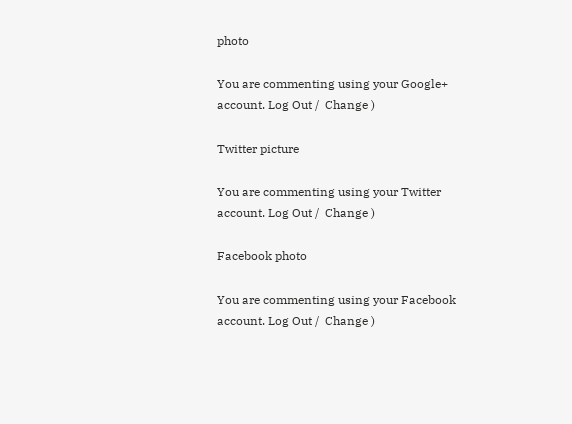photo

You are commenting using your Google+ account. Log Out /  Change )

Twitter picture

You are commenting using your Twitter account. Log Out /  Change )

Facebook photo

You are commenting using your Facebook account. Log Out /  Change )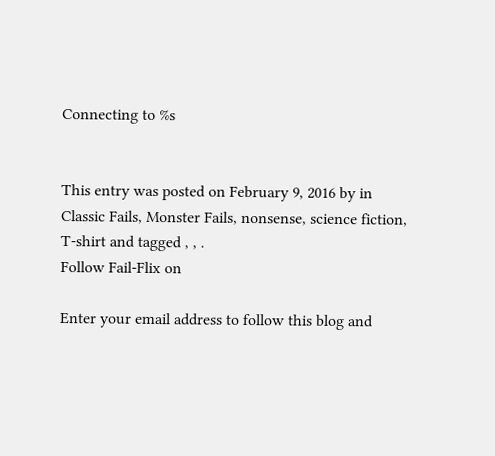Connecting to %s


This entry was posted on February 9, 2016 by in Classic Fails, Monster Fails, nonsense, science fiction, T-shirt and tagged , , .
Follow Fail-Flix on

Enter your email address to follow this blog and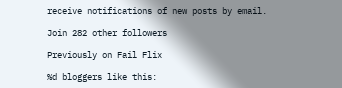receive notifications of new posts by email.

Join 282 other followers

Previously on Fail Flix

%d bloggers like this: